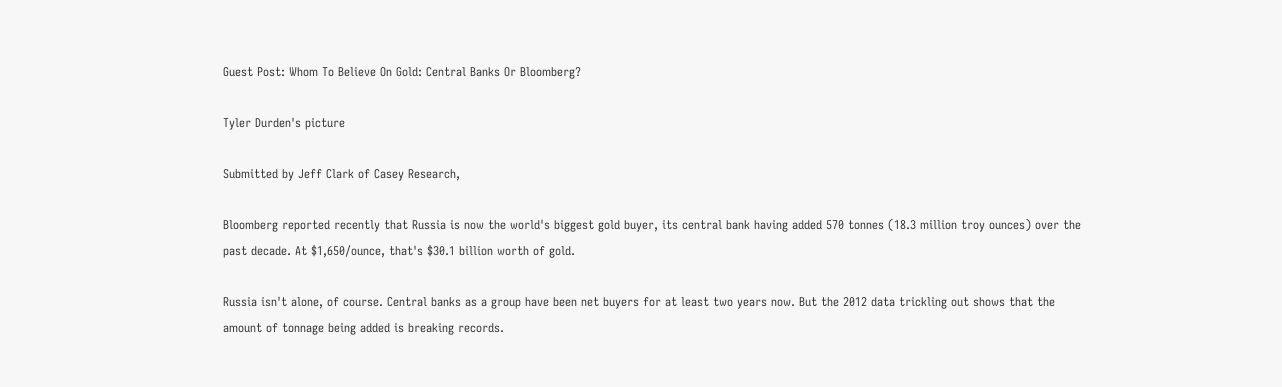Guest Post: Whom To Believe On Gold: Central Banks Or Bloomberg?

Tyler Durden's picture

Submitted by Jeff Clark of Casey Research,

Bloomberg reported recently that Russia is now the world's biggest gold buyer, its central bank having added 570 tonnes (18.3 million troy ounces) over the past decade. At $1,650/ounce, that's $30.1 billion worth of gold.

Russia isn't alone, of course. Central banks as a group have been net buyers for at least two years now. But the 2012 data trickling out shows that the amount of tonnage being added is breaking records.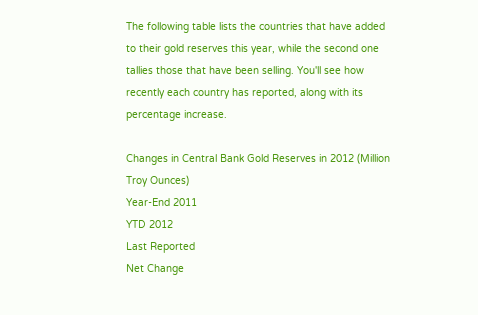The following table lists the countries that have added to their gold reserves this year, while the second one tallies those that have been selling. You'll see how recently each country has reported, along with its percentage increase.

Changes in Central Bank Gold Reserves in 2012 (Million Troy Ounces)
Year-End 2011
YTD 2012
Last Reported
Net Change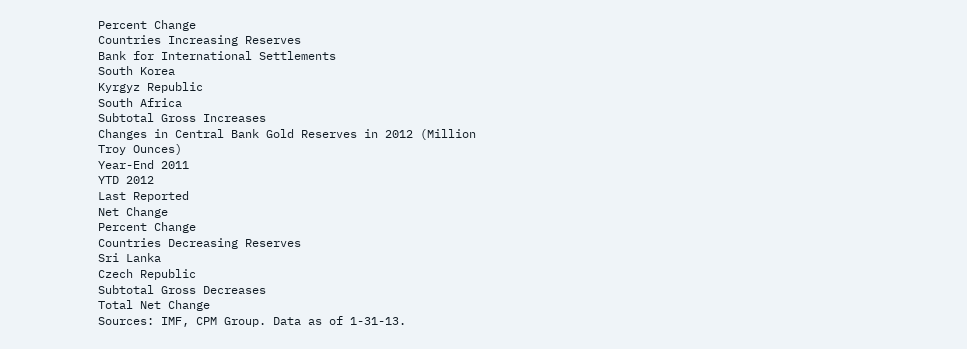Percent Change
Countries Increasing Reserves
Bank for International Settlements
South Korea
Kyrgyz Republic
South Africa
Subtotal Gross Increases
Changes in Central Bank Gold Reserves in 2012 (Million Troy Ounces)
Year-End 2011
YTD 2012
Last Reported
Net Change
Percent Change
Countries Decreasing Reserves
Sri Lanka
Czech Republic
Subtotal Gross Decreases
Total Net Change
Sources: IMF, CPM Group. Data as of 1-31-13.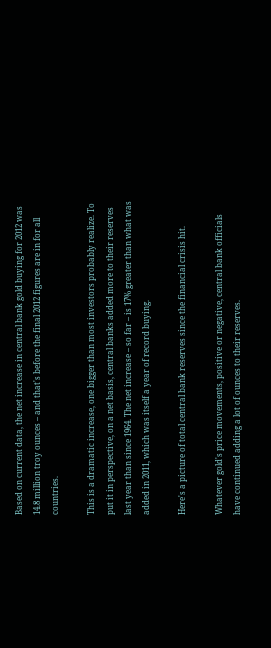Based on current data, the net increase in central bank gold buying for 2012 was 14.8 million troy ounces – and that's before the final 2012 figures are in for all countries.

This is a dramatic increase, one bigger than most investors probably realize. To put it in perspective, on a net basis, central banks added more to their reserves last year than since 1964. The net increase – so far – is 17% greater than what was added in 2011, which was itself a year of record buying.

Here's a picture of total central bank reserves since the financial crisis hit.

Whatever gold's price movements, positive or negative, central bank officials have continued adding a lot of ounces to their reserves.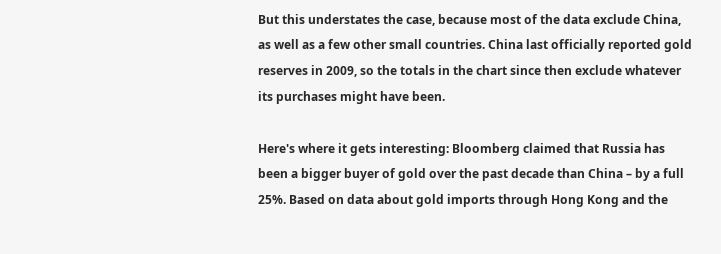But this understates the case, because most of the data exclude China, as well as a few other small countries. China last officially reported gold reserves in 2009, so the totals in the chart since then exclude whatever its purchases might have been.

Here's where it gets interesting: Bloomberg claimed that Russia has been a bigger buyer of gold over the past decade than China – by a full 25%. Based on data about gold imports through Hong Kong and the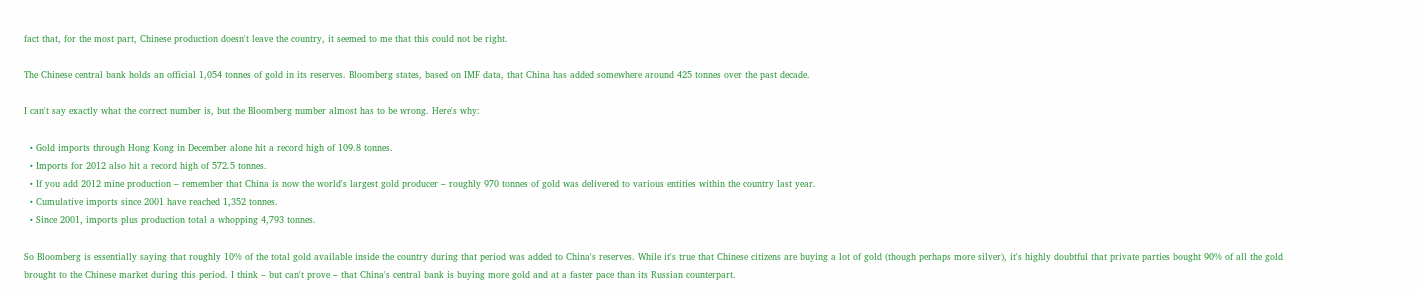fact that, for the most part, Chinese production doesn't leave the country, it seemed to me that this could not be right.

The Chinese central bank holds an official 1,054 tonnes of gold in its reserves. Bloomberg states, based on IMF data, that China has added somewhere around 425 tonnes over the past decade.

I can't say exactly what the correct number is, but the Bloomberg number almost has to be wrong. Here's why:

  • Gold imports through Hong Kong in December alone hit a record high of 109.8 tonnes.
  • Imports for 2012 also hit a record high of 572.5 tonnes.
  • If you add 2012 mine production – remember that China is now the world's largest gold producer – roughly 970 tonnes of gold was delivered to various entities within the country last year.
  • Cumulative imports since 2001 have reached 1,352 tonnes.
  • Since 2001, imports plus production total a whopping 4,793 tonnes.

So Bloomberg is essentially saying that roughly 10% of the total gold available inside the country during that period was added to China's reserves. While it's true that Chinese citizens are buying a lot of gold (though perhaps more silver), it's highly doubtful that private parties bought 90% of all the gold brought to the Chinese market during this period. I think – but can't prove – that China's central bank is buying more gold and at a faster pace than its Russian counterpart.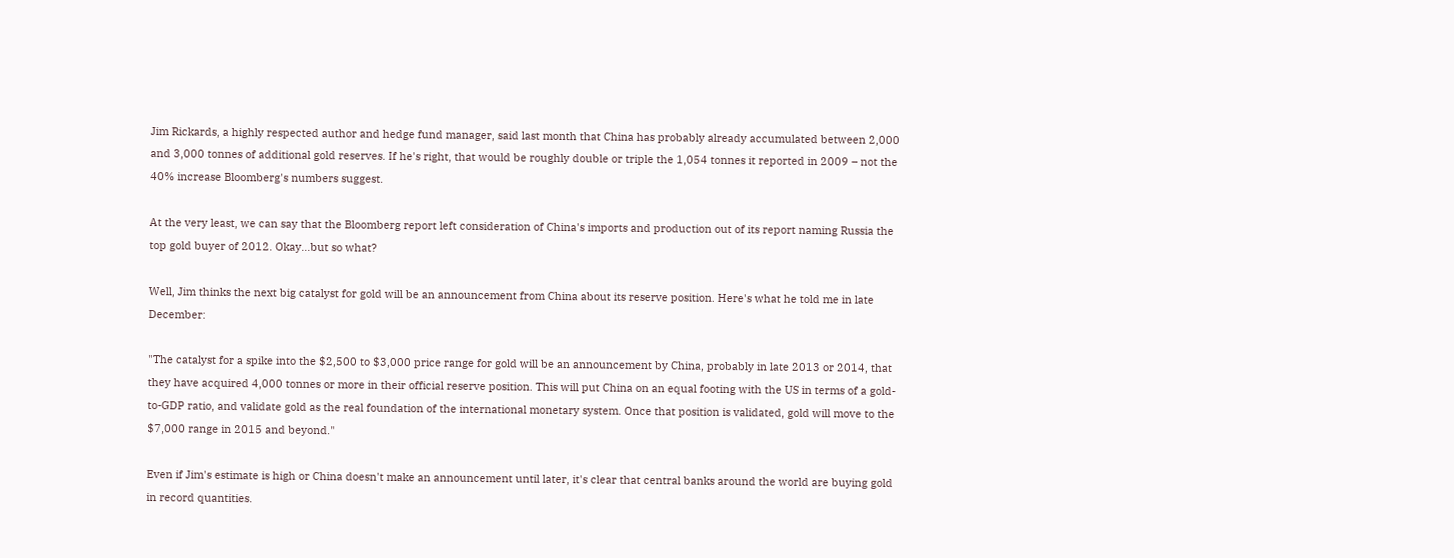Jim Rickards, a highly respected author and hedge fund manager, said last month that China has probably already accumulated between 2,000 and 3,000 tonnes of additional gold reserves. If he's right, that would be roughly double or triple the 1,054 tonnes it reported in 2009 – not the 40% increase Bloomberg's numbers suggest.

At the very least, we can say that the Bloomberg report left consideration of China's imports and production out of its report naming Russia the top gold buyer of 2012. Okay…but so what?

Well, Jim thinks the next big catalyst for gold will be an announcement from China about its reserve position. Here's what he told me in late December:

"The catalyst for a spike into the $2,500 to $3,000 price range for gold will be an announcement by China, probably in late 2013 or 2014, that they have acquired 4,000 tonnes or more in their official reserve position. This will put China on an equal footing with the US in terms of a gold-to-GDP ratio, and validate gold as the real foundation of the international monetary system. Once that position is validated, gold will move to the $7,000 range in 2015 and beyond."

Even if Jim's estimate is high or China doesn't make an announcement until later, it's clear that central banks around the world are buying gold in record quantities.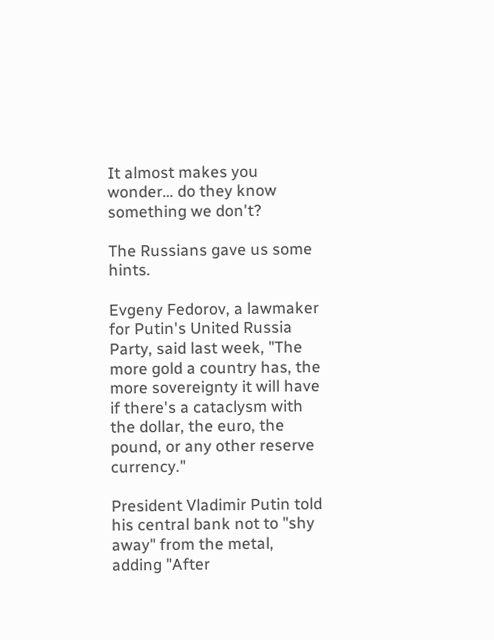It almost makes you wonder… do they know something we don't?

The Russians gave us some hints.

Evgeny Fedorov, a lawmaker for Putin's United Russia Party, said last week, "The more gold a country has, the more sovereignty it will have if there's a cataclysm with the dollar, the euro, the pound, or any other reserve currency."

President Vladimir Putin told his central bank not to "shy away" from the metal, adding "After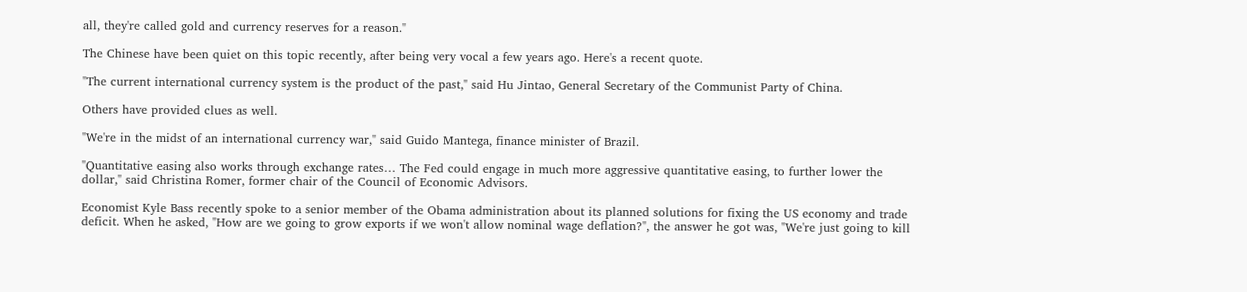all, they're called gold and currency reserves for a reason."

The Chinese have been quiet on this topic recently, after being very vocal a few years ago. Here's a recent quote.

"The current international currency system is the product of the past," said Hu Jintao, General Secretary of the Communist Party of China.

Others have provided clues as well.

"We're in the midst of an international currency war," said Guido Mantega, finance minister of Brazil.

"Quantitative easing also works through exchange rates… The Fed could engage in much more aggressive quantitative easing, to further lower the dollar," said Christina Romer, former chair of the Council of Economic Advisors.

Economist Kyle Bass recently spoke to a senior member of the Obama administration about its planned solutions for fixing the US economy and trade deficit. When he asked, "How are we going to grow exports if we won't allow nominal wage deflation?", the answer he got was, "We're just going to kill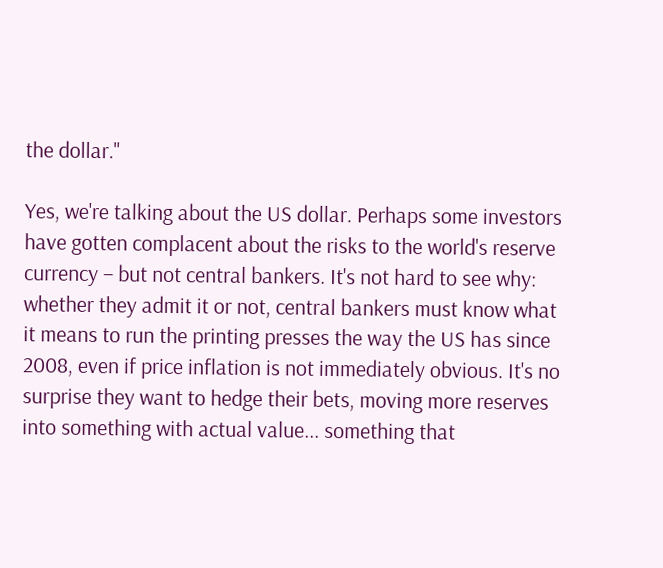the dollar."

Yes, we're talking about the US dollar. Perhaps some investors have gotten complacent about the risks to the world's reserve currency – but not central bankers. It's not hard to see why: whether they admit it or not, central bankers must know what it means to run the printing presses the way the US has since 2008, even if price inflation is not immediately obvious. It's no surprise they want to hedge their bets, moving more reserves into something with actual value... something that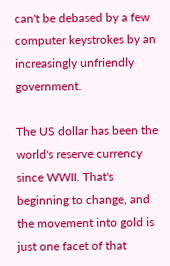can't be debased by a few computer keystrokes by an increasingly unfriendly government.

The US dollar has been the world's reserve currency since WWII. That's beginning to change, and the movement into gold is just one facet of that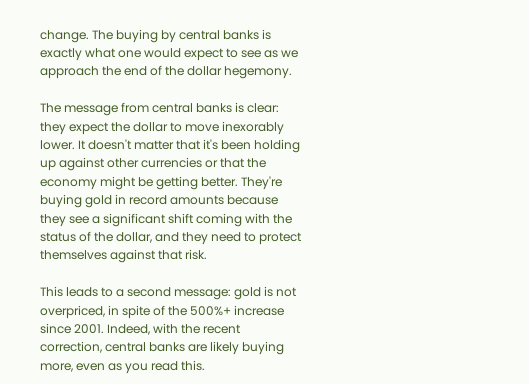change. The buying by central banks is exactly what one would expect to see as we approach the end of the dollar hegemony.

The message from central banks is clear: they expect the dollar to move inexorably lower. It doesn't matter that it's been holding up against other currencies or that the economy might be getting better. They're buying gold in record amounts because they see a significant shift coming with the status of the dollar, and they need to protect themselves against that risk.

This leads to a second message: gold is not overpriced, in spite of the 500%+ increase since 2001. Indeed, with the recent correction, central banks are likely buying more, even as you read this.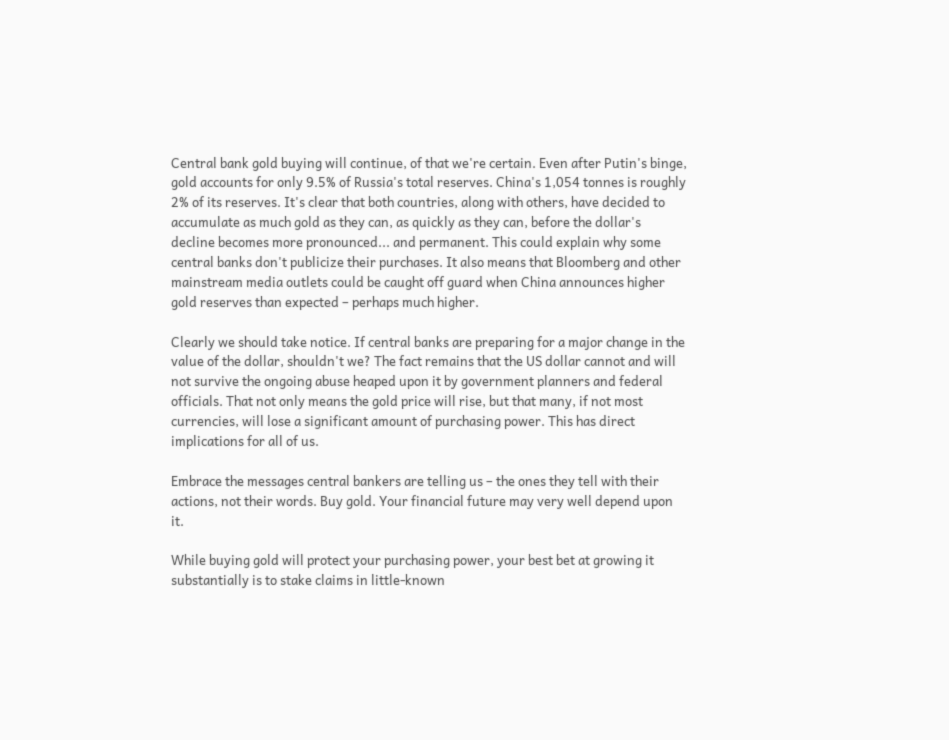Central bank gold buying will continue, of that we're certain. Even after Putin's binge, gold accounts for only 9.5% of Russia's total reserves. China's 1,054 tonnes is roughly 2% of its reserves. It's clear that both countries, along with others, have decided to accumulate as much gold as they can, as quickly as they can, before the dollar's decline becomes more pronounced... and permanent. This could explain why some central banks don't publicize their purchases. It also means that Bloomberg and other mainstream media outlets could be caught off guard when China announces higher gold reserves than expected – perhaps much higher.

Clearly we should take notice. If central banks are preparing for a major change in the value of the dollar, shouldn't we? The fact remains that the US dollar cannot and will not survive the ongoing abuse heaped upon it by government planners and federal officials. That not only means the gold price will rise, but that many, if not most currencies, will lose a significant amount of purchasing power. This has direct implications for all of us.

Embrace the messages central bankers are telling us – the ones they tell with their actions, not their words. Buy gold. Your financial future may very well depend upon it.

While buying gold will protect your purchasing power, your best bet at growing it substantially is to stake claims in little-known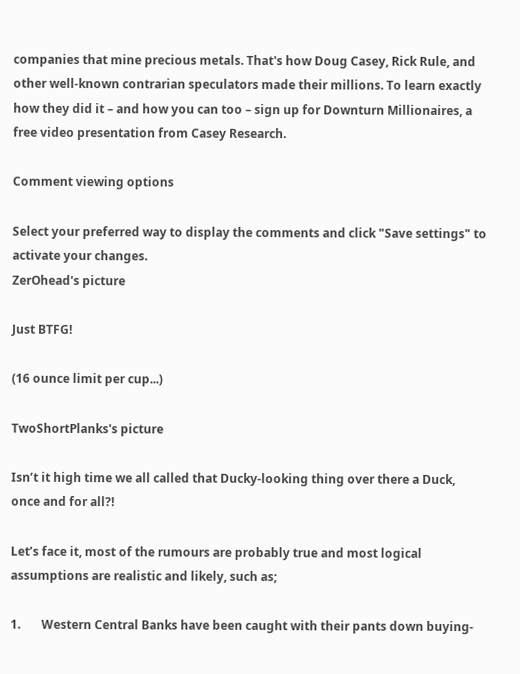companies that mine precious metals. That's how Doug Casey, Rick Rule, and other well-known contrarian speculators made their millions. To learn exactly how they did it – and how you can too – sign up for Downturn Millionaires, a free video presentation from Casey Research.

Comment viewing options

Select your preferred way to display the comments and click "Save settings" to activate your changes.
ZerOhead's picture

Just BTFG!

(16 ounce limit per cup...)

TwoShortPlanks's picture

Isn’t it high time we all called that Ducky-looking thing over there a Duck, once and for all?!

Let’s face it, most of the rumours are probably true and most logical assumptions are realistic and likely, such as;

1.       Western Central Banks have been caught with their pants down buying-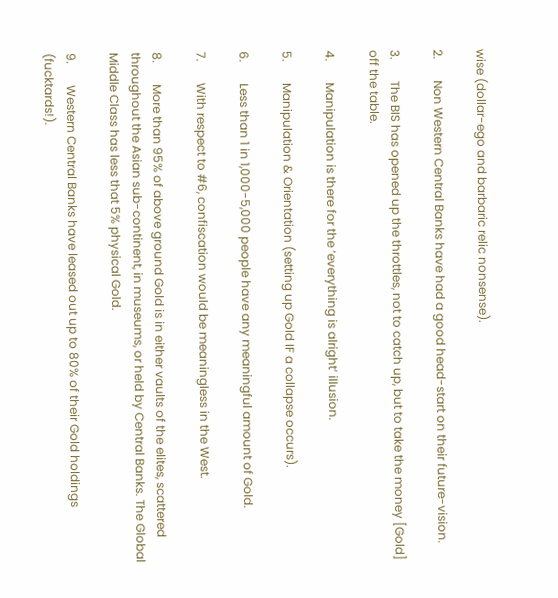wise (dollar-ego and barbaric relic nonsense).

2.       Non Western Central Banks have had a good head-start on their future-vision.

3.       The BIS has opened up the throttles, not to catch up, but to take the money [Gold] off the table.

4.       Manipulation is there for the ‘everything is alright’ illusion.

5.       Manipulation & Orientation (setting up Gold IF a collapse occurs).

6.       Less than 1 in 1,000-5,000 people have any meaningful amount of Gold.

7.       With respect to #6, confiscation would be meaningless in the West.

8.       More than 95% of above ground Gold is in either vaults of the elites, scattered throughout the Asian sub-continent, in museums, or held by Central Banks. The Global Middle Class has less that 5% physical Gold.

9.       Western Central Banks have leased out up to 80% of their Gold holdings (fucktards!).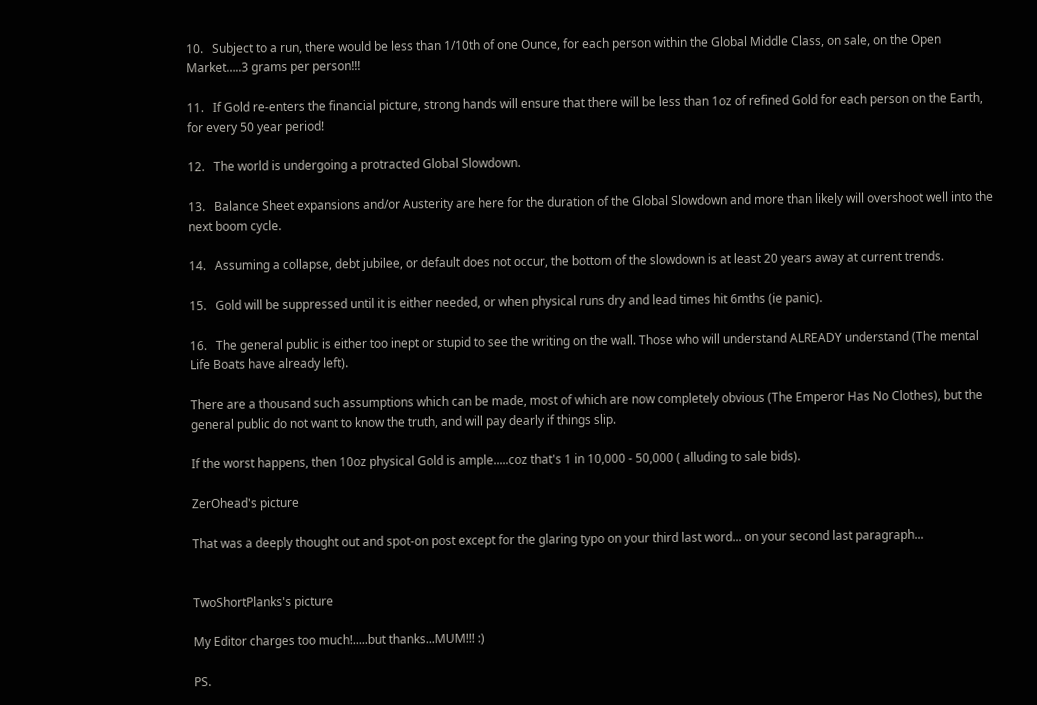10.   Subject to a run, there would be less than 1/10th of one Ounce, for each person within the Global Middle Class, on sale, on the Open Market…..3 grams per person!!!

11.   If Gold re-enters the financial picture, strong hands will ensure that there will be less than 1oz of refined Gold for each person on the Earth, for every 50 year period!

12.   The world is undergoing a protracted Global Slowdown.

13.   Balance Sheet expansions and/or Austerity are here for the duration of the Global Slowdown and more than likely will overshoot well into the next boom cycle.

14.   Assuming a collapse, debt jubilee, or default does not occur, the bottom of the slowdown is at least 20 years away at current trends.

15.   Gold will be suppressed until it is either needed, or when physical runs dry and lead times hit 6mths (ie panic).

16.   The general public is either too inept or stupid to see the writing on the wall. Those who will understand ALREADY understand (The mental Life Boats have already left).

There are a thousand such assumptions which can be made, most of which are now completely obvious (The Emperor Has No Clothes), but the general public do not want to know the truth, and will pay dearly if things slip.

If the worst happens, then 10oz physical Gold is ample.....coz that's 1 in 10,000 - 50,000 ( alluding to sale bids).

ZerOhead's picture

That was a deeply thought out and spot-on post except for the glaring typo on your third last word... on your second last paragraph...


TwoShortPlanks's picture

My Editor charges too much!.....but thanks...MUM!!! :)

PS.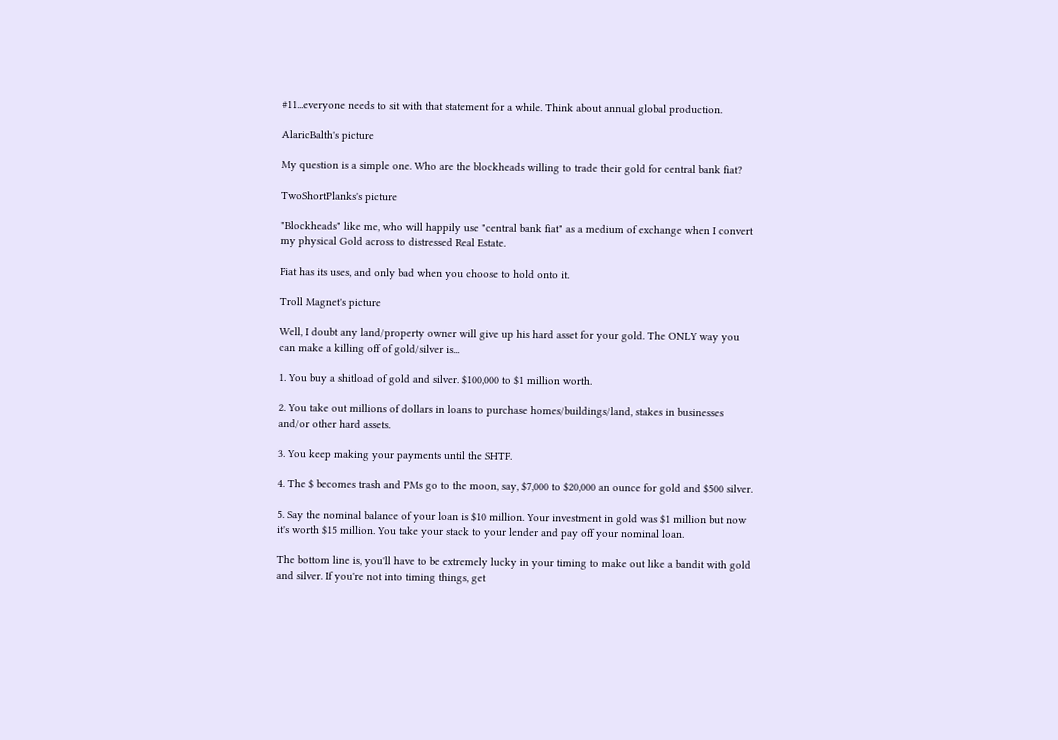#11...everyone needs to sit with that statement for a while. Think about annual global production.

AlaricBalth's picture

My question is a simple one. Who are the blockheads willing to trade their gold for central bank fiat?

TwoShortPlanks's picture

"Blockheads" like me, who will happily use "central bank fiat" as a medium of exchange when I convert my physical Gold across to distressed Real Estate.

Fiat has its uses, and only bad when you choose to hold onto it.

Troll Magnet's picture

Well, I doubt any land/property owner will give up his hard asset for your gold. The ONLY way you can make a killing off of gold/silver is...

1. You buy a shitload of gold and silver. $100,000 to $1 million worth.

2. You take out millions of dollars in loans to purchase homes/buildings/land, stakes in businesses and/or other hard assets.

3. You keep making your payments until the SHTF.

4. The $ becomes trash and PMs go to the moon, say, $7,000 to $20,000 an ounce for gold and $500 silver.

5. Say the nominal balance of your loan is $10 million. Your investment in gold was $1 million but now it's worth $15 million. You take your stack to your lender and pay off your nominal loan.

The bottom line is, you'll have to be extremely lucky in your timing to make out like a bandit with gold and silver. If you're not into timing things, get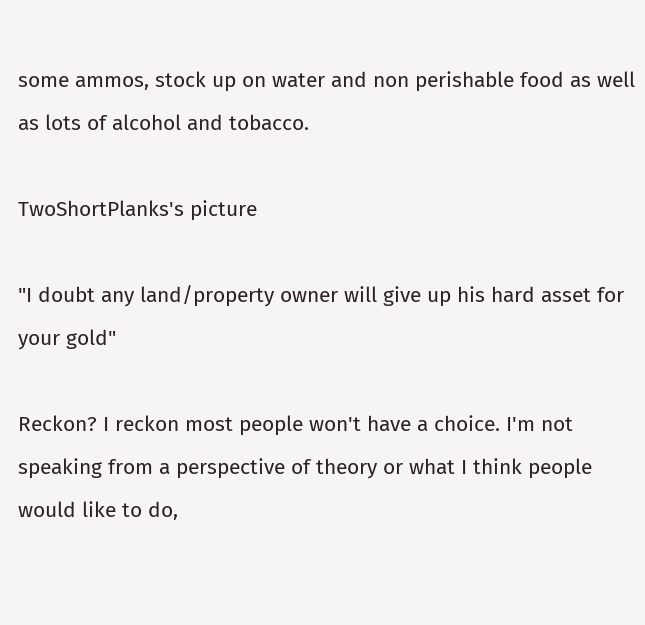some ammos, stock up on water and non perishable food as well as lots of alcohol and tobacco.

TwoShortPlanks's picture

"I doubt any land/property owner will give up his hard asset for your gold"

Reckon? I reckon most people won't have a choice. I'm not speaking from a perspective of theory or what I think people would like to do,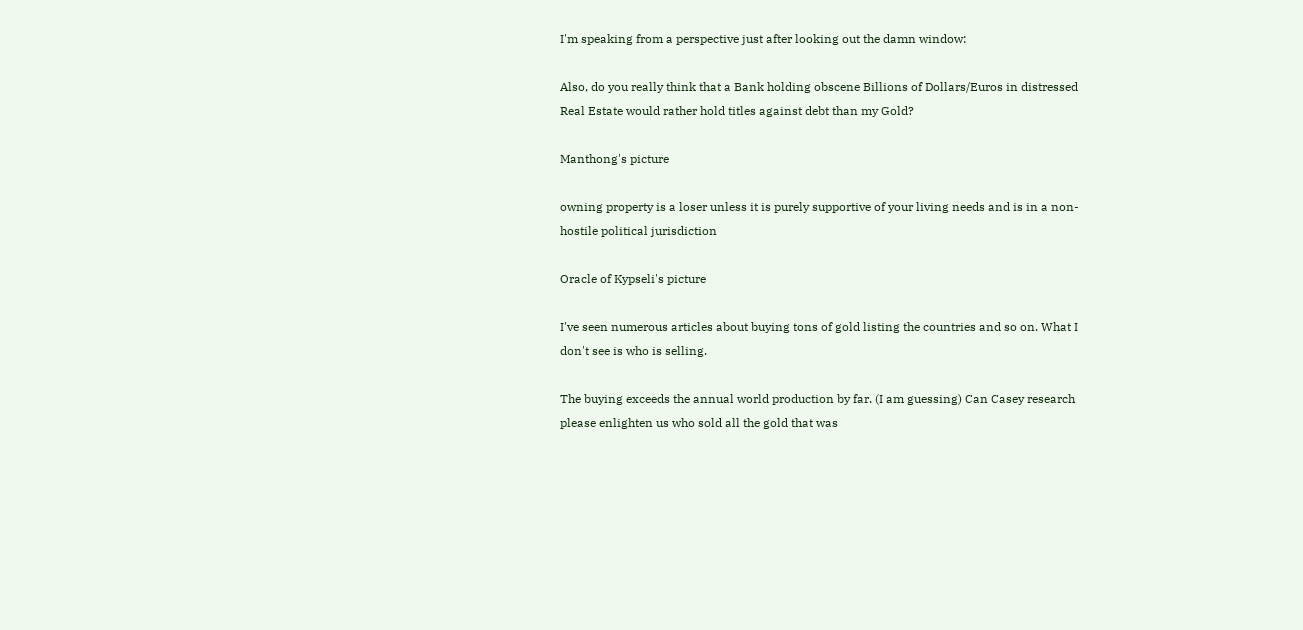I'm speaking from a perspective just after looking out the damn window:

Also, do you really think that a Bank holding obscene Billions of Dollars/Euros in distressed Real Estate would rather hold titles against debt than my Gold?

Manthong's picture

owning property is a loser unless it is purely supportive of your living needs and is in a non-hostile political jurisdiction

Oracle of Kypseli's picture

I've seen numerous articles about buying tons of gold listing the countries and so on. What I don't see is who is selling.

The buying exceeds the annual world production by far. (I am guessing) Can Casey research please enlighten us who sold all the gold that was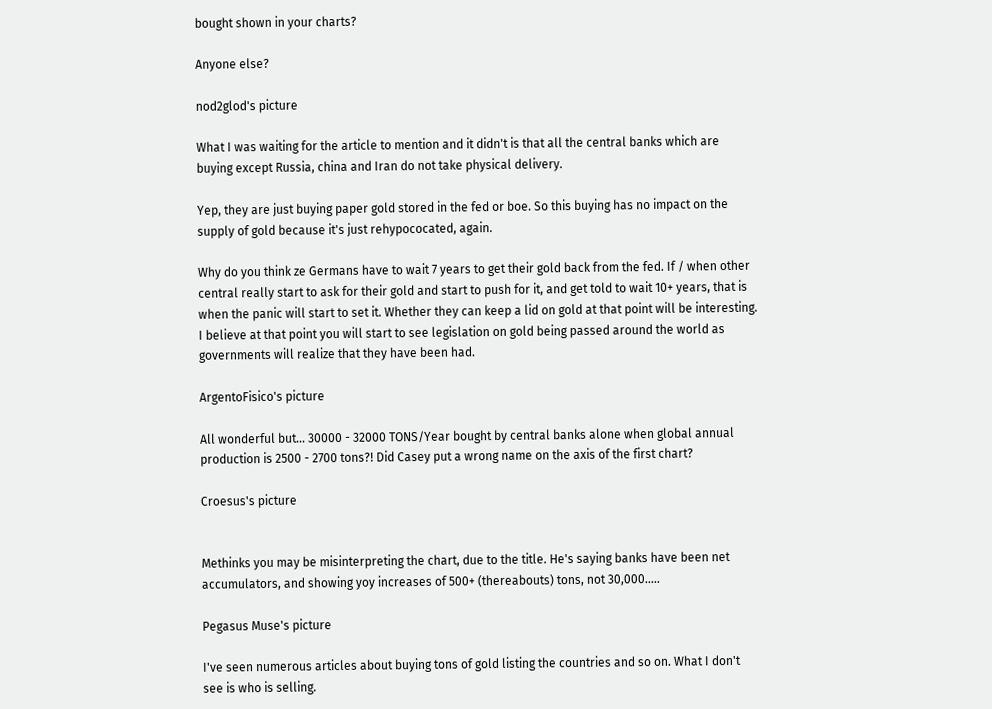bought shown in your charts?

Anyone else?

nod2glod's picture

What I was waiting for the article to mention and it didn't is that all the central banks which are buying except Russia, china and Iran do not take physical delivery.

Yep, they are just buying paper gold stored in the fed or boe. So this buying has no impact on the supply of gold because it's just rehypococated, again.

Why do you think ze Germans have to wait 7 years to get their gold back from the fed. If / when other central really start to ask for their gold and start to push for it, and get told to wait 10+ years, that is when the panic will start to set it. Whether they can keep a lid on gold at that point will be interesting. I believe at that point you will start to see legislation on gold being passed around the world as governments will realize that they have been had.

ArgentoFisico's picture

All wonderful but... 30000 - 32000 TONS/Year bought by central banks alone when global annual production is 2500 - 2700 tons?! Did Casey put a wrong name on the axis of the first chart?

Croesus's picture


Methinks you may be misinterpreting the chart, due to the title. He's saying banks have been net accumulators, and showing yoy increases of 500+ (thereabouts) tons, not 30,000.....

Pegasus Muse's picture

I've seen numerous articles about buying tons of gold listing the countries and so on. What I don't see is who is selling.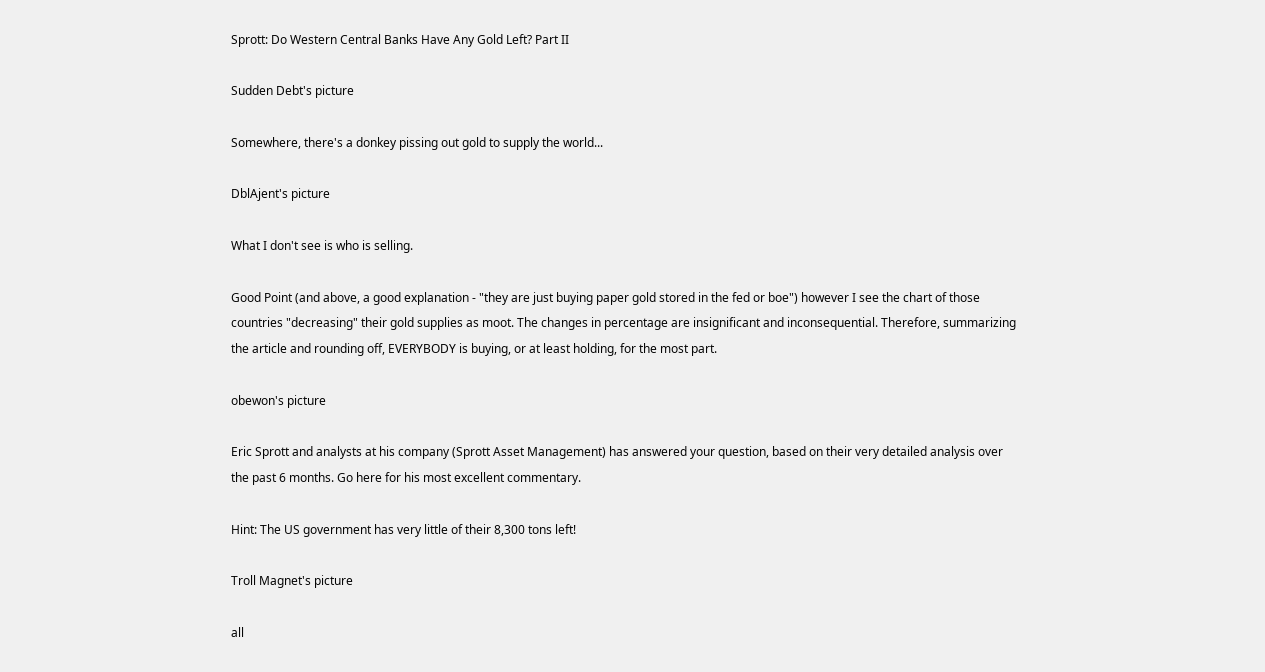Sprott: Do Western Central Banks Have Any Gold Left? Part II

Sudden Debt's picture

Somewhere, there's a donkey pissing out gold to supply the world...

DblAjent's picture

What I don't see is who is selling.

Good Point (and above, a good explanation - "they are just buying paper gold stored in the fed or boe") however I see the chart of those countries "decreasing" their gold supplies as moot. The changes in percentage are insignificant and inconsequential. Therefore, summarizing the article and rounding off, EVERYBODY is buying, or at least holding, for the most part.

obewon's picture

Eric Sprott and analysts at his company (Sprott Asset Management) has answered your question, based on their very detailed analysis over the past 6 months. Go here for his most excellent commentary.

Hint: The US government has very little of their 8,300 tons left!

Troll Magnet's picture

all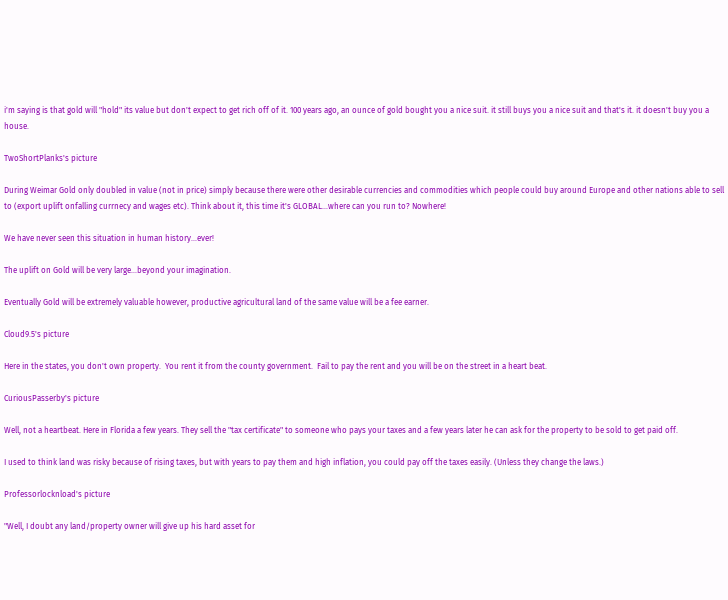i'm saying is that gold will "hold" its value but don't expect to get rich off of it. 100 years ago, an ounce of gold bought you a nice suit. it still buys you a nice suit and that's it. it doesn't buy you a house.

TwoShortPlanks's picture

During Weimar Gold only doubled in value (not in price) simply because there were other desirable currencies and commodities which people could buy around Europe and other nations able to sell to (export uplift onfalling currnecy and wages etc). Think about it, this time it's GLOBAL...where can you run to? Nowhere!

We have never seen this situation in human history...ever!

The uplift on Gold will be very large...beyond your imagination.

Eventually Gold will be extremely valuable however, productive agricultural land of the same value will be a fee earner.

Cloud9.5's picture

Here in the states, you don't own property.  You rent it from the county government.  Fail to pay the rent and you will be on the street in a heart beat.

CuriousPasserby's picture

Well, not a heartbeat. Here in Florida a few years. They sell the "tax certificate" to someone who pays your taxes and a few years later he can ask for the property to be sold to get paid off.

I used to think land was risky because of rising taxes, but with years to pay them and high inflation, you could pay off the taxes easily. (Unless they change the laws.)

Professorlocknload's picture

"Well, I doubt any land/property owner will give up his hard asset for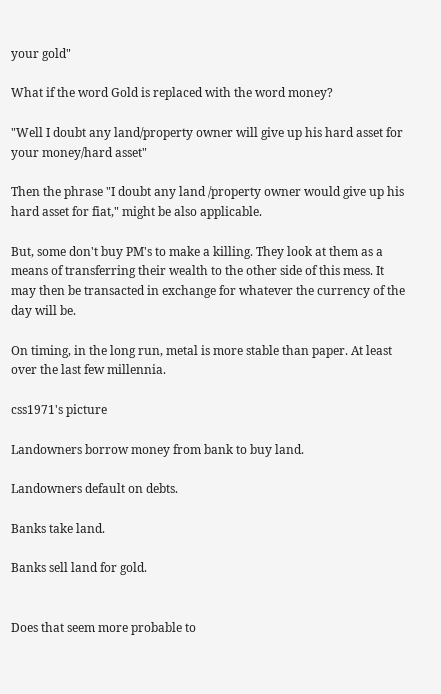your gold"

What if the word Gold is replaced with the word money?

"Well I doubt any land/property owner will give up his hard asset for your money/hard asset"

Then the phrase "I doubt any land /property owner would give up his hard asset for fiat," might be also applicable.

But, some don't buy PM's to make a killing. They look at them as a means of transferring their wealth to the other side of this mess. It may then be transacted in exchange for whatever the currency of the day will be.

On timing, in the long run, metal is more stable than paper. At least over the last few millennia.

css1971's picture

Landowners borrow money from bank to buy land.

Landowners default on debts.

Banks take land.

Banks sell land for gold.


Does that seem more probable to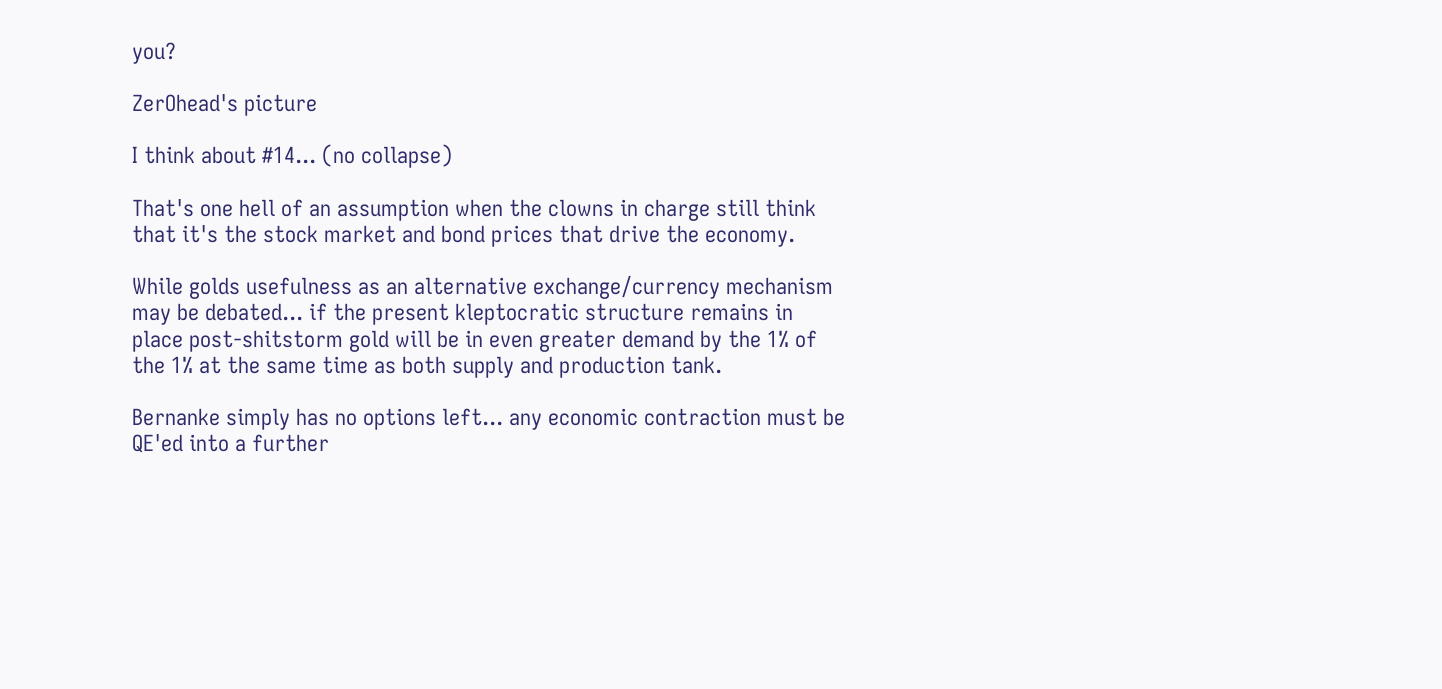you?

ZerOhead's picture

I think about #14... (no collapse)

That's one hell of an assumption when the clowns in charge still think that it's the stock market and bond prices that drive the economy.

While golds usefulness as an alternative exchange/currency mechanism may be debated... if the present kleptocratic structure remains in place post-shitstorm gold will be in even greater demand by the 1% of the 1% at the same time as both supply and production tank.

Bernanke simply has no options left... any economic contraction must be QE'ed into a further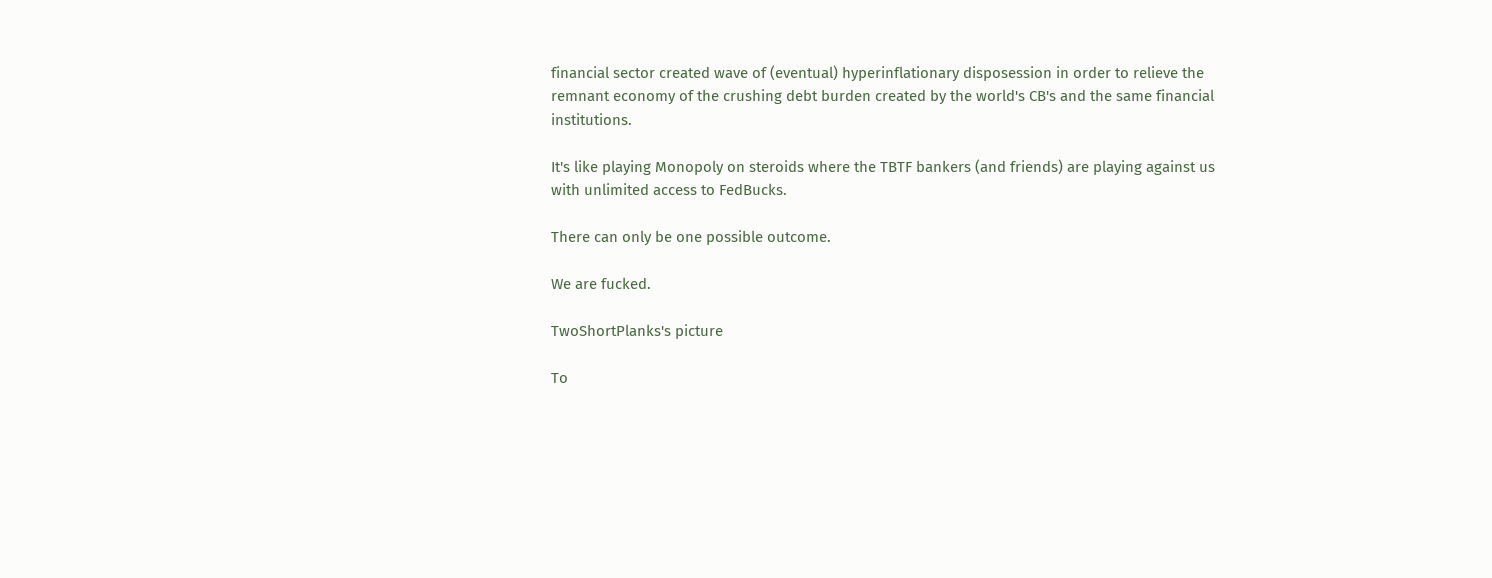financial sector created wave of (eventual) hyperinflationary disposession in order to relieve the remnant economy of the crushing debt burden created by the world's CB's and the same financial institutions.

It's like playing Monopoly on steroids where the TBTF bankers (and friends) are playing against us with unlimited access to FedBucks.

There can only be one possible outcome.

We are fucked.

TwoShortPlanks's picture

To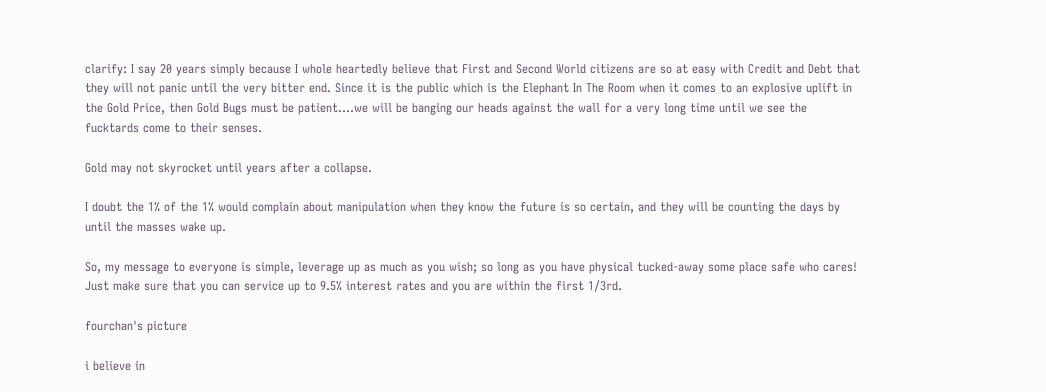clarify: I say 20 years simply because I whole heartedly believe that First and Second World citizens are so at easy with Credit and Debt that they will not panic until the very bitter end. Since it is the public which is the Elephant In The Room when it comes to an explosive uplift in the Gold Price, then Gold Bugs must be patient....we will be banging our heads against the wall for a very long time until we see the fucktards come to their senses.

Gold may not skyrocket until years after a collapse.

I doubt the 1% of the 1% would complain about manipulation when they know the future is so certain, and they will be counting the days by until the masses wake up.

So, my message to everyone is simple, leverage up as much as you wish; so long as you have physical tucked-away some place safe who cares! Just make sure that you can service up to 9.5% interest rates and you are within the first 1/3rd.

fourchan's picture

i believe in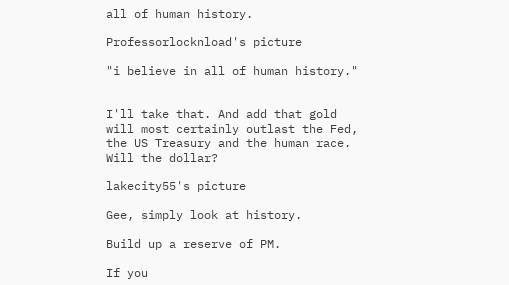all of human history.

Professorlocknload's picture

"i believe in all of human history."


I'll take that. And add that gold will most certainly outlast the Fed, the US Treasury and the human race. Will the dollar?

lakecity55's picture

Gee, simply look at history.

Build up a reserve of PM.

If you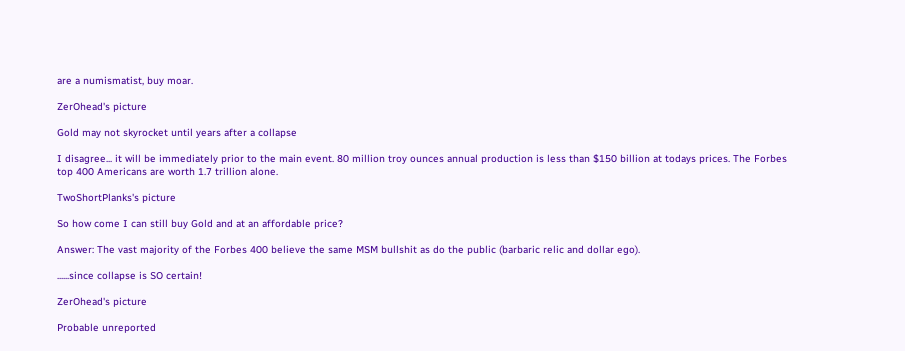are a numismatist, buy moar.

ZerOhead's picture

Gold may not skyrocket until years after a collapse

I disagree... it will be immediately prior to the main event. 80 million troy ounces annual production is less than $150 billion at todays prices. The Forbes top 400 Americans are worth 1.7 trillion alone.

TwoShortPlanks's picture

So how come I can still buy Gold and at an affordable price?

Answer: The vast majority of the Forbes 400 believe the same MSM bullshit as do the public (barbaric relic and dollar ego).

......since collapse is SO certain!

ZerOhead's picture

Probable unreported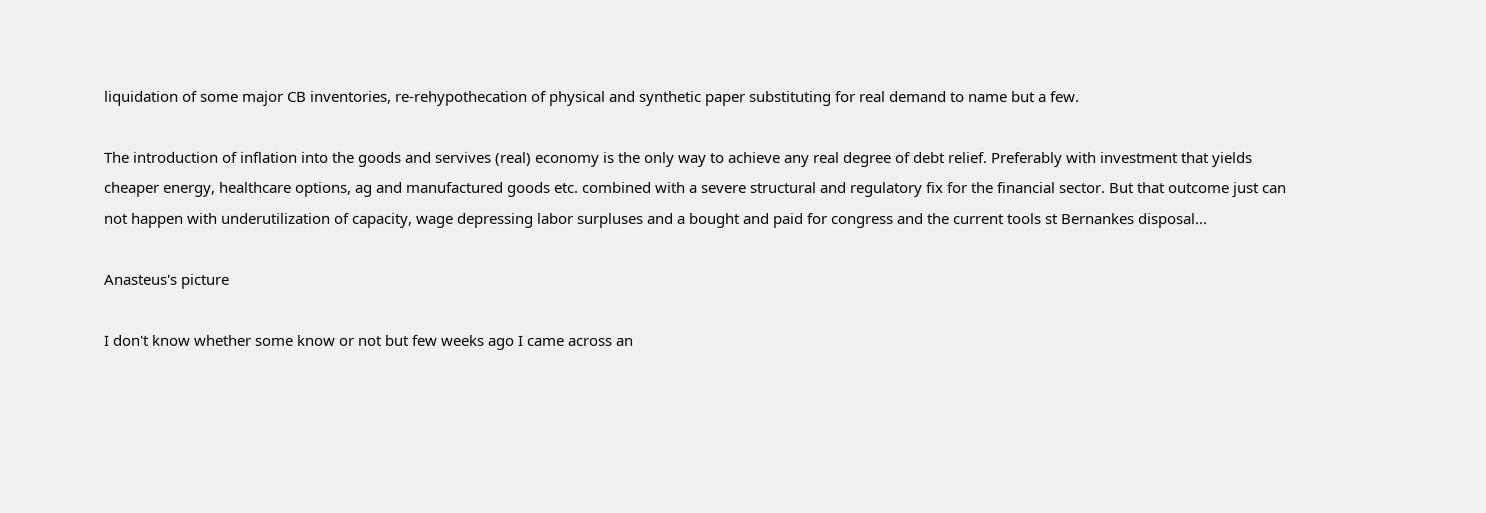liquidation of some major CB inventories, re-rehypothecation of physical and synthetic paper substituting for real demand to name but a few.

The introduction of inflation into the goods and servives (real) economy is the only way to achieve any real degree of debt relief. Preferably with investment that yields cheaper energy, healthcare options, ag and manufactured goods etc. combined with a severe structural and regulatory fix for the financial sector. But that outcome just can not happen with underutilization of capacity, wage depressing labor surpluses and a bought and paid for congress and the current tools st Bernankes disposal...

Anasteus's picture

I don't know whether some know or not but few weeks ago I came across an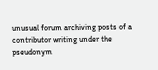unusual forum archiving posts of a contributor writing under the pseudonym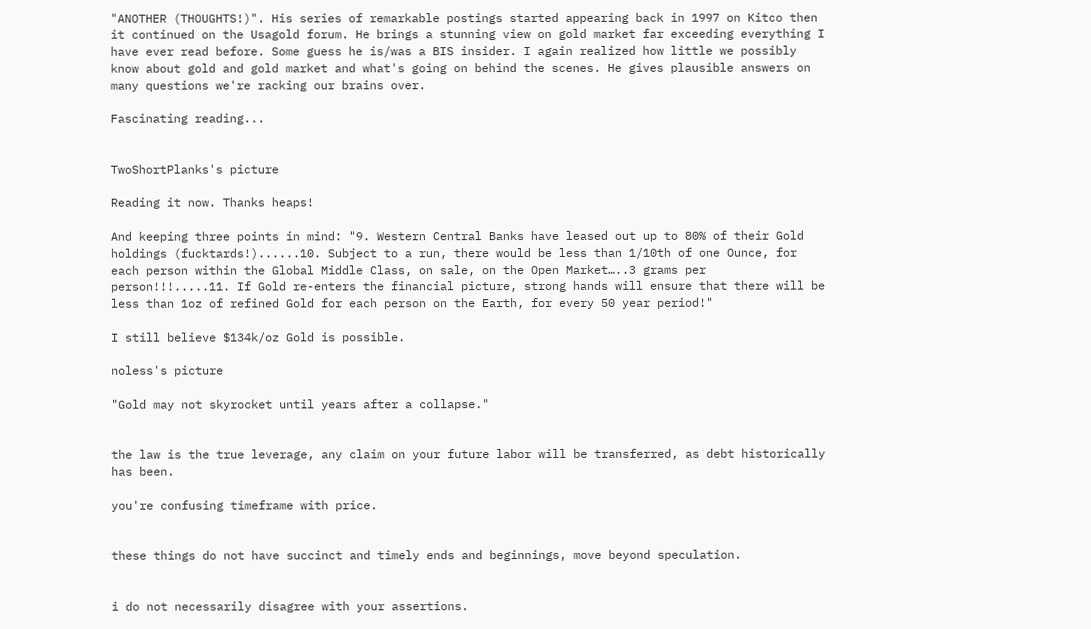"ANOTHER (THOUGHTS!)". His series of remarkable postings started appearing back in 1997 on Kitco then it continued on the Usagold forum. He brings a stunning view on gold market far exceeding everything I have ever read before. Some guess he is/was a BIS insider. I again realized how little we possibly know about gold and gold market and what's going on behind the scenes. He gives plausible answers on many questions we're racking our brains over.

Fascinating reading...


TwoShortPlanks's picture

Reading it now. Thanks heaps!

And keeping three points in mind: "9. Western Central Banks have leased out up to 80% of their Gold holdings (fucktards!)......10. Subject to a run, there would be less than 1/10th of one Ounce, for each person within the Global Middle Class, on sale, on the Open Market…..3 grams per person!!!.....11. If Gold re-enters the financial picture, strong hands will ensure that there will be less than 1oz of refined Gold for each person on the Earth, for every 50 year period!"

I still believe $134k/oz Gold is possible.

noless's picture

"Gold may not skyrocket until years after a collapse."


the law is the true leverage, any claim on your future labor will be transferred, as debt historically has been.

you're confusing timeframe with price.


these things do not have succinct and timely ends and beginnings, move beyond speculation.


i do not necessarily disagree with your assertions.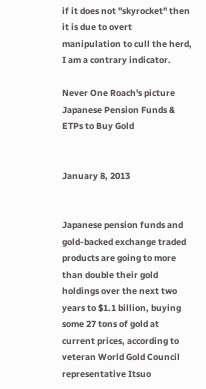if it does not "skyrocket" then it is due to overt manipulation to cull the herd, I am a contrary indicator.

Never One Roach's picture
Japanese Pension Funds & ETPs to Buy Gold


January 8, 2013


Japanese pension funds and gold-backed exchange traded products are going to more than double their gold holdings over the next two years to $1.1 billion, buying some 27 tons of gold at current prices, according to veteran World Gold Council representative Itsuo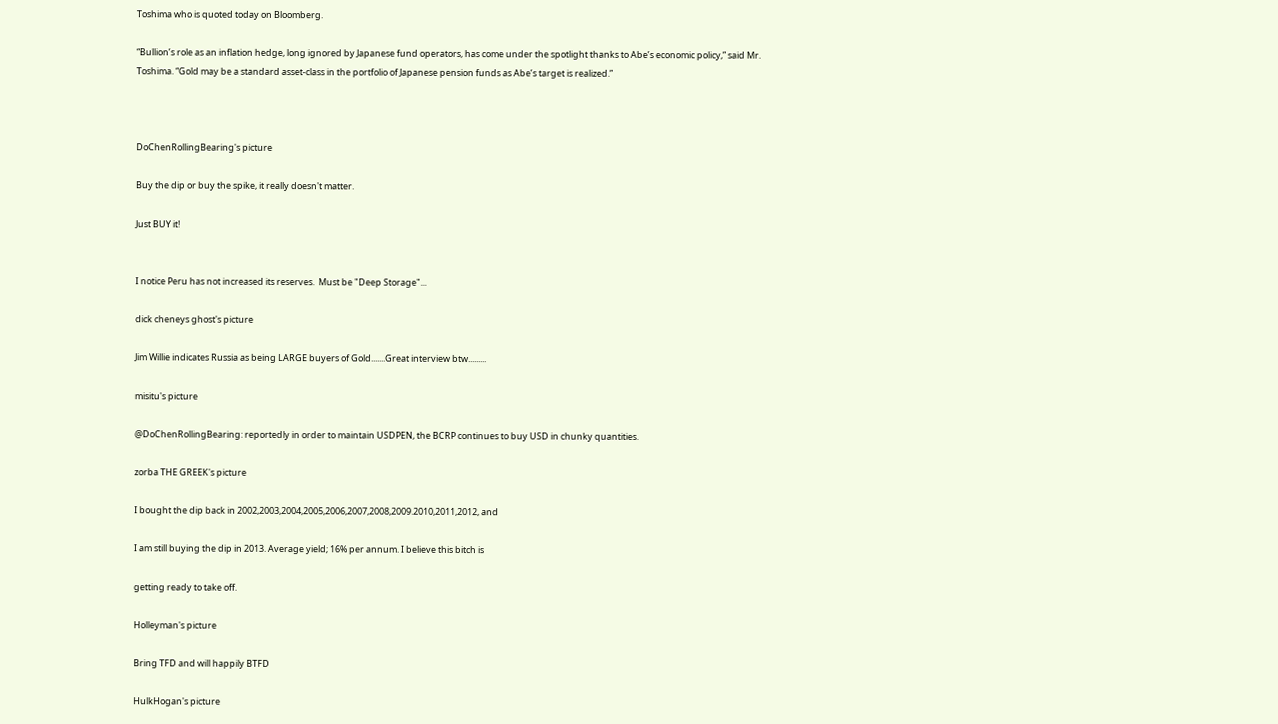Toshima who is quoted today on Bloomberg.

“Bullion’s role as an inflation hedge, long ignored by Japanese fund operators, has come under the spotlight thanks to Abe’s economic policy,” said Mr. Toshima. “Gold may be a standard asset-class in the portfolio of Japanese pension funds as Abe’s target is realized.”



DoChenRollingBearing's picture

Buy the dip or buy the spike, it really doesn't matter.

Just BUY it!


I notice Peru has not increased its reserves.  Must be "Deep Storage"...

dick cheneys ghost's picture

Jim Willie indicates Russia as being LARGE buyers of Gold.......Great interview btw.........

misitu's picture

@DoChenRollingBearing: reportedly in order to maintain USDPEN, the BCRP continues to buy USD in chunky quantities.

zorba THE GREEK's picture

I bought the dip back in 2002,2003,2004,2005,2006,2007,2008,2009.2010,2011,2012, and

I am still buying the dip in 2013. Average yield; 16% per annum. I believe this bitch is

getting ready to take off.

Holleyman's picture

Bring TFD and will happily BTFD

HulkHogan's picture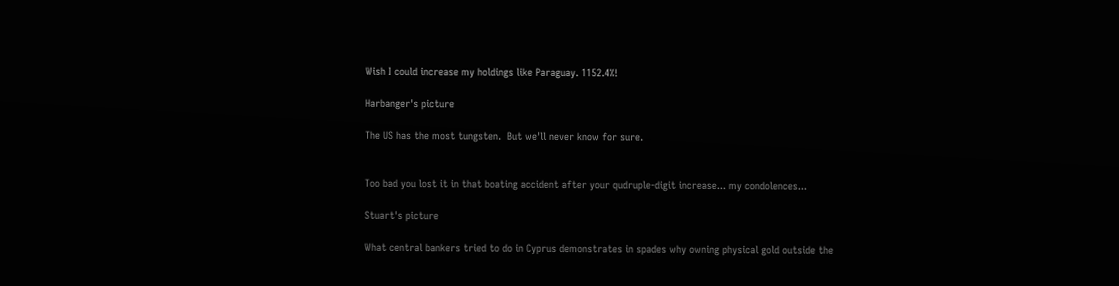Wish I could increase my holdings like Paraguay. 1152.4%!

Harbanger's picture

The US has the most tungsten.  But we'll never know for sure.


Too bad you lost it in that boating accident after your qudruple-digit increase... my condolences...

Stuart's picture

What central bankers tried to do in Cyprus demonstrates in spades why owning physical gold outside the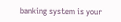banking system is your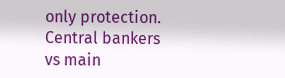only protection.   Central bankers vs main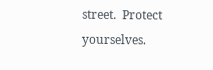street.  Protect yourselves.